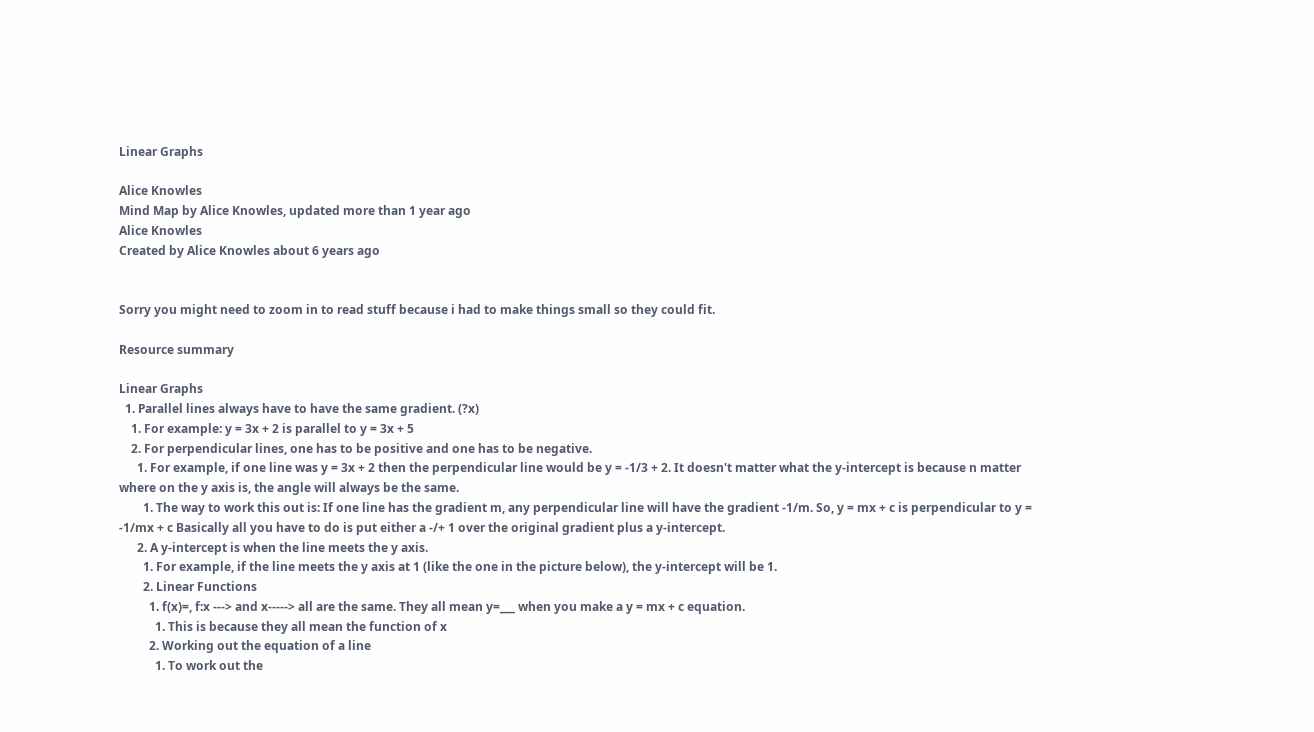Linear Graphs

Alice Knowles
Mind Map by Alice Knowles, updated more than 1 year ago
Alice Knowles
Created by Alice Knowles about 6 years ago


Sorry you might need to zoom in to read stuff because i had to make things small so they could fit.

Resource summary

Linear Graphs
  1. Parallel lines always have to have the same gradient. (?x)
    1. For example: y = 3x + 2 is parallel to y = 3x + 5
    2. For perpendicular lines, one has to be positive and one has to be negative.
      1. For example, if one line was y = 3x + 2 then the perpendicular line would be y = -1/3 + 2. It doesn't matter what the y-intercept is because n matter where on the y axis is, the angle will always be the same.
        1. The way to work this out is: If one line has the gradient m, any perpendicular line will have the gradient -1/m. So, y = mx + c is perpendicular to y = -1/mx + c Basically all you have to do is put either a -/+ 1 over the original gradient plus a y-intercept.
      2. A y-intercept is when the line meets the y axis.
        1. For example, if the line meets the y axis at 1 (like the one in the picture below), the y-intercept will be 1.
        2. Linear Functions
          1. f(x)=, f:x ---> and x-----> all are the same. They all mean y=___ when you make a y = mx + c equation.
            1. This is because they all mean the function of x
          2. Working out the equation of a line
            1. To work out the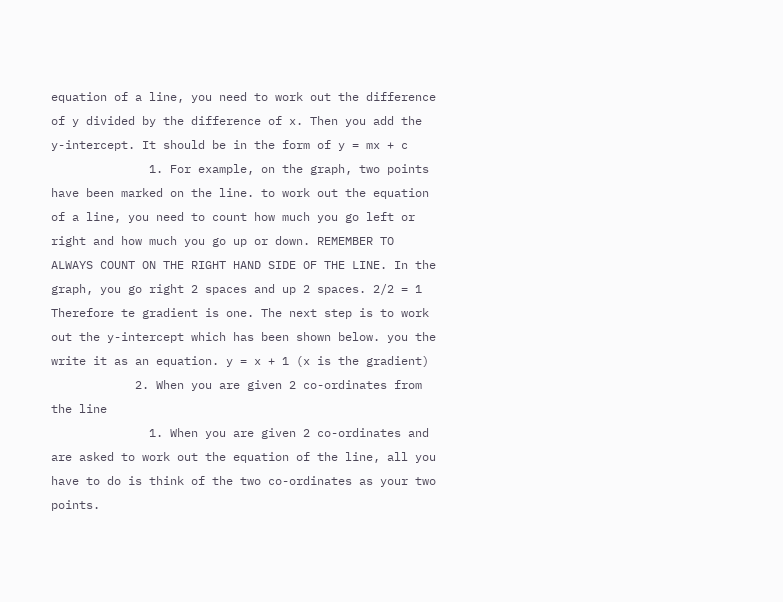equation of a line, you need to work out the difference of y divided by the difference of x. Then you add the y-intercept. It should be in the form of y = mx + c
              1. For example, on the graph, two points have been marked on the line. to work out the equation of a line, you need to count how much you go left or right and how much you go up or down. REMEMBER TO ALWAYS COUNT ON THE RIGHT HAND SIDE OF THE LINE. In the graph, you go right 2 spaces and up 2 spaces. 2/2 = 1 Therefore te gradient is one. The next step is to work out the y-intercept which has been shown below. you the write it as an equation. y = x + 1 (x is the gradient)
            2. When you are given 2 co-ordinates from the line
              1. When you are given 2 co-ordinates and are asked to work out the equation of the line, all you have to do is think of the two co-ordinates as your two points.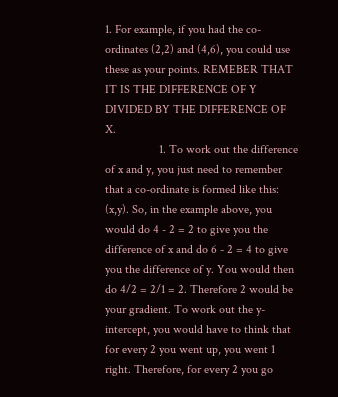1. For example, if you had the co-ordinates (2,2) and (4,6), you could use these as your points. REMEBER THAT IT IS THE DIFFERENCE OF Y DIVIDED BY THE DIFFERENCE OF X.
                  1. To work out the difference of x and y, you just need to remember that a co-ordinate is formed like this: (x,y). So, in the example above, you would do 4 - 2 = 2 to give you the difference of x and do 6 - 2 = 4 to give you the difference of y. You would then do 4/2 = 2/1 = 2. Therefore 2 would be your gradient. To work out the y-intercept, you would have to think that for every 2 you went up, you went 1 right. Therefore, for every 2 you go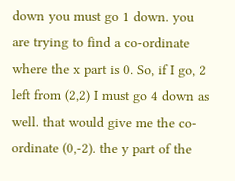down you must go 1 down. you are trying to find a co-ordinate where the x part is 0. So, if I go, 2 left from (2,2) I must go 4 down as well. that would give me the co-ordinate (0,-2). the y part of the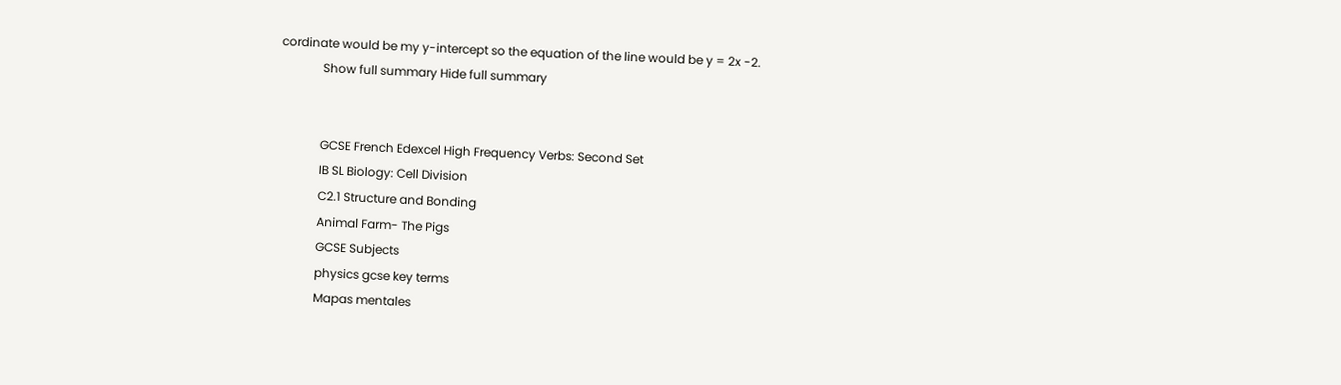cordinate would be my y-intercept so the equation of the line would be y = 2x -2.
              Show full summary Hide full summary


              GCSE French Edexcel High Frequency Verbs: Second Set
              IB SL Biology: Cell Division
              C2.1 Structure and Bonding
              Animal Farm- The Pigs
              GCSE Subjects
              physics gcse key terms
              Mapas mentales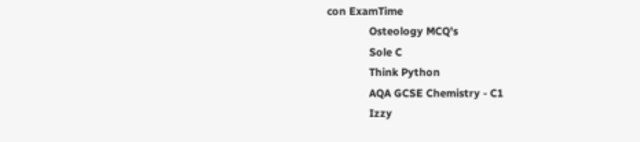con ExamTime
              Osteology MCQ's
              Sole C
              Think Python
              AQA GCSE Chemistry - C1
              Izzy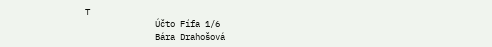T
              Účto Fífa 1/6
              Bára Drahošová